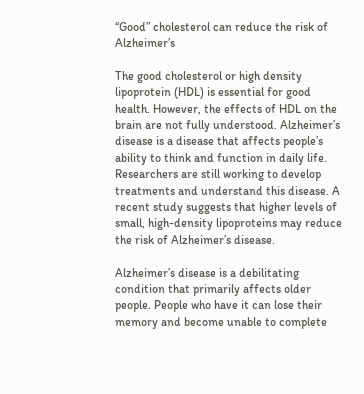“Good” cholesterol can reduce the risk of Alzheimer’s

The good cholesterol or high density lipoprotein (HDL) is essential for good health. However, the effects of HDL on the brain are not fully understood. Alzheimer’s disease is a disease that affects people’s ability to think and function in daily life. Researchers are still working to develop treatments and understand this disease. A recent study suggests that higher levels of small, high-density lipoproteins may reduce the risk of Alzheimer’s disease.

Alzheimer’s disease is a debilitating condition that primarily affects older people. People who have it can lose their memory and become unable to complete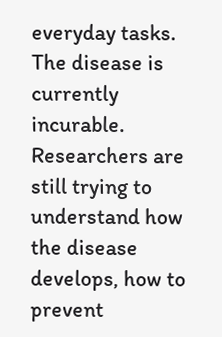everyday tasks. The disease is currently incurable. Researchers are still trying to understand how the disease develops, how to prevent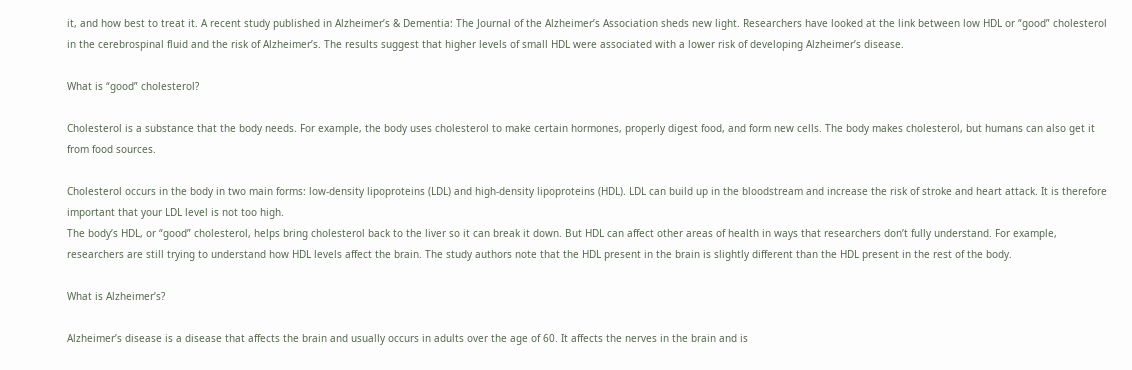it, and how best to treat it. A recent study published in Alzheimer’s & Dementia: The Journal of the Alzheimer’s Association sheds new light. Researchers have looked at the link between low HDL or “good” cholesterol in the cerebrospinal fluid and the risk of Alzheimer’s. The results suggest that higher levels of small HDL were associated with a lower risk of developing Alzheimer’s disease.

What is “good” cholesterol?

Cholesterol is a substance that the body needs. For example, the body uses cholesterol to make certain hormones, properly digest food, and form new cells. The body makes cholesterol, but humans can also get it from food sources.

Cholesterol occurs in the body in two main forms: low-density lipoproteins (LDL) and high-density lipoproteins (HDL). LDL can build up in the bloodstream and increase the risk of stroke and heart attack. It is therefore important that your LDL level is not too high.
The body’s HDL, or “good” cholesterol, helps bring cholesterol back to the liver so it can break it down. But HDL can affect other areas of health in ways that researchers don’t fully understand. For example, researchers are still trying to understand how HDL levels affect the brain. The study authors note that the HDL present in the brain is slightly different than the HDL present in the rest of the body.

What is Alzheimer’s?

Alzheimer’s disease is a disease that affects the brain and usually occurs in adults over the age of 60. It affects the nerves in the brain and is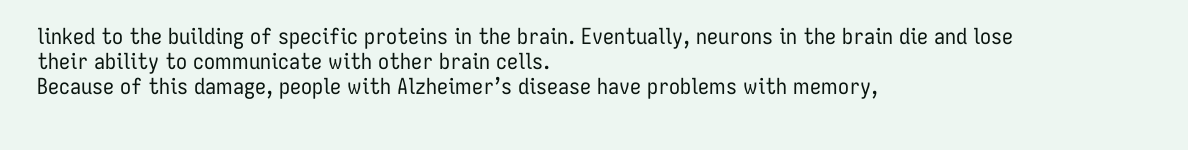linked to the building of specific proteins in the brain. Eventually, neurons in the brain die and lose their ability to communicate with other brain cells.
Because of this damage, people with Alzheimer’s disease have problems with memory,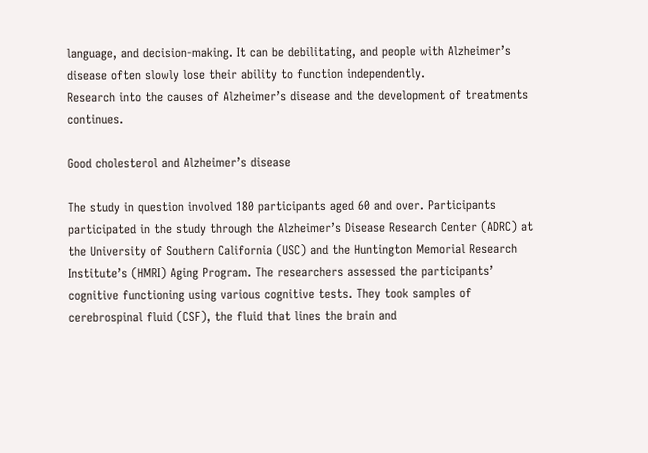language, and decision-making. It can be debilitating, and people with Alzheimer’s disease often slowly lose their ability to function independently.
Research into the causes of Alzheimer’s disease and the development of treatments continues.

Good cholesterol and Alzheimer’s disease

The study in question involved 180 participants aged 60 and over. Participants participated in the study through the Alzheimer’s Disease Research Center (ADRC) at the University of Southern California (USC) and the Huntington Memorial Research Institute’s (HMRI) Aging Program. The researchers assessed the participants’ cognitive functioning using various cognitive tests. They took samples of cerebrospinal fluid (CSF), the fluid that lines the brain and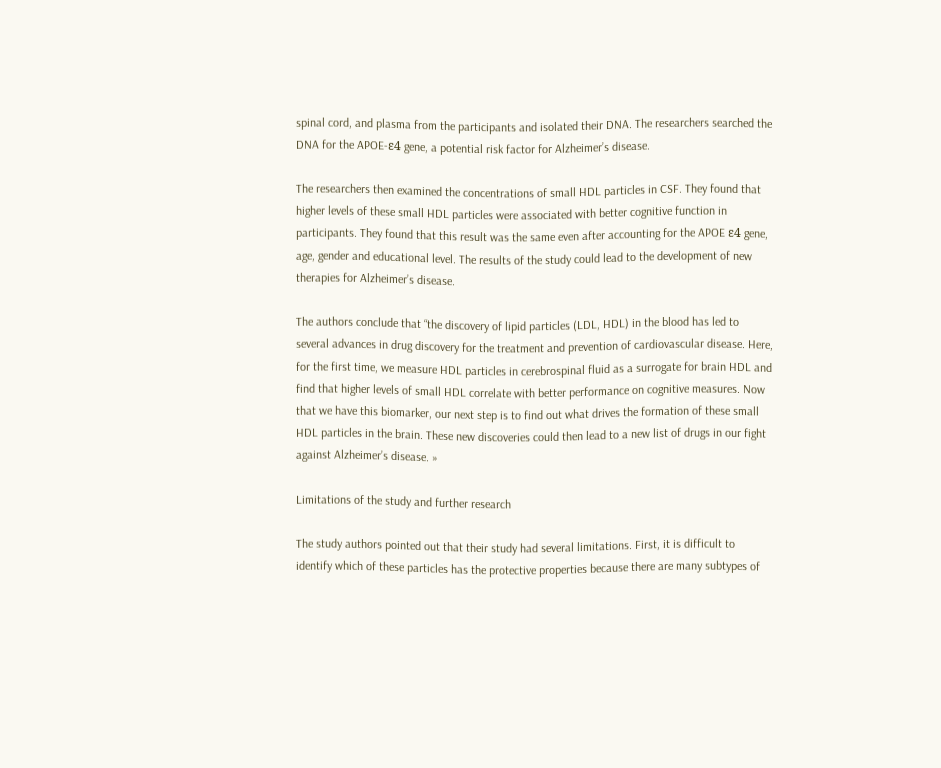spinal cord, and plasma from the participants and isolated their DNA. The researchers searched the DNA for the APOE-ε4 gene, a potential risk factor for Alzheimer’s disease.

The researchers then examined the concentrations of small HDL particles in CSF. They found that higher levels of these small HDL particles were associated with better cognitive function in participants. They found that this result was the same even after accounting for the APOE ε4 gene, age, gender and educational level. The results of the study could lead to the development of new therapies for Alzheimer’s disease.

The authors conclude that “the discovery of lipid particles (LDL, HDL) in the blood has led to several advances in drug discovery for the treatment and prevention of cardiovascular disease. Here, for the first time, we measure HDL particles in cerebrospinal fluid as a surrogate for brain HDL and find that higher levels of small HDL correlate with better performance on cognitive measures. Now that we have this biomarker, our next step is to find out what drives the formation of these small HDL particles in the brain. These new discoveries could then lead to a new list of drugs in our fight against Alzheimer’s disease. »

Limitations of the study and further research

The study authors pointed out that their study had several limitations. First, it is difficult to identify which of these particles has the protective properties because there are many subtypes of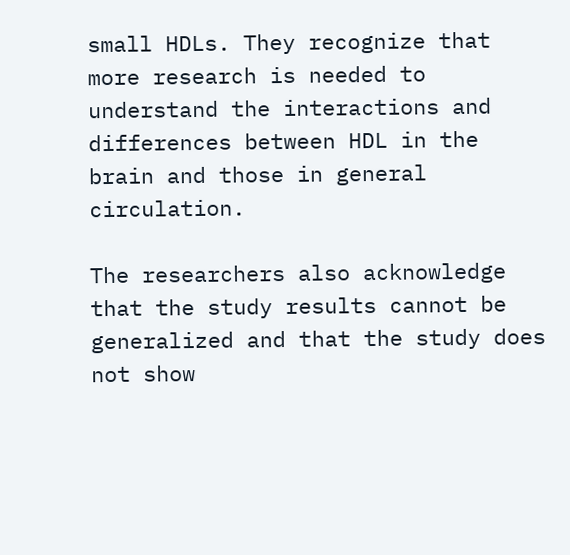small HDLs. They recognize that more research is needed to understand the interactions and differences between HDL in the brain and those in general circulation.

The researchers also acknowledge that the study results cannot be generalized and that the study does not show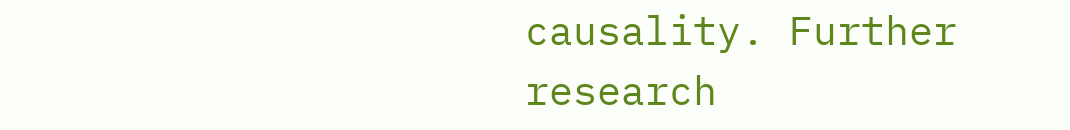causality. Further research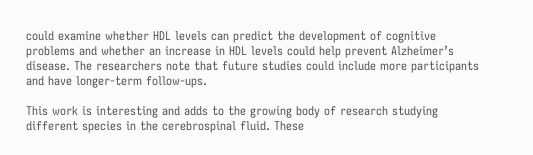could examine whether HDL levels can predict the development of cognitive problems and whether an increase in HDL levels could help prevent Alzheimer’s disease. The researchers note that future studies could include more participants and have longer-term follow-ups.

This work is interesting and adds to the growing body of research studying different species in the cerebrospinal fluid. These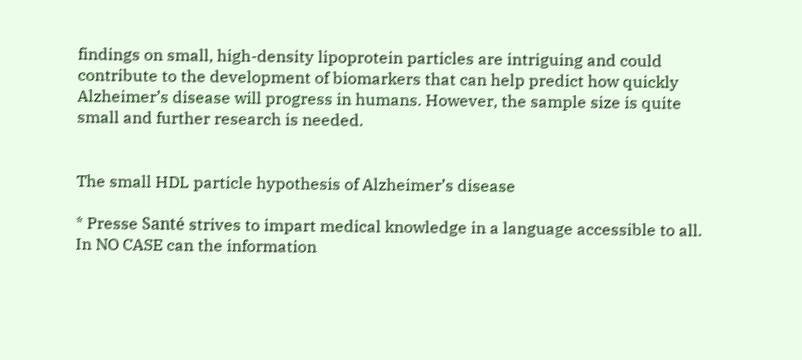findings on small, high-density lipoprotein particles are intriguing and could contribute to the development of biomarkers that can help predict how quickly Alzheimer’s disease will progress in humans. However, the sample size is quite small and further research is needed.


The small HDL particle hypothesis of Alzheimer’s disease

* Presse Santé strives to impart medical knowledge in a language accessible to all. In NO CASE can the information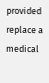provided replace a medical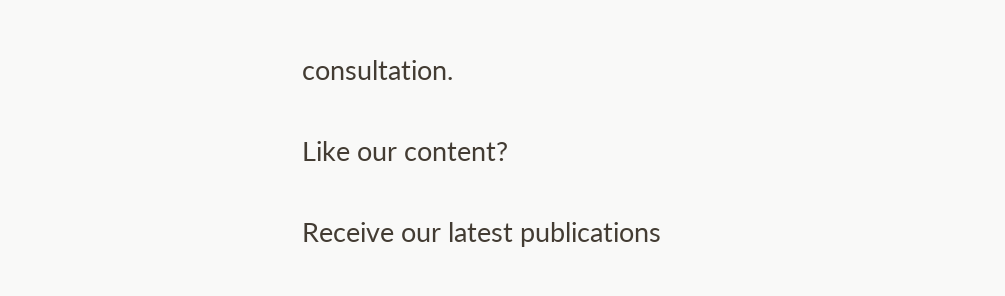consultation.

Like our content?

Receive our latest publications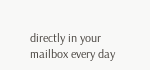directly in your mailbox every day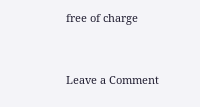free of charge


Leave a Comment